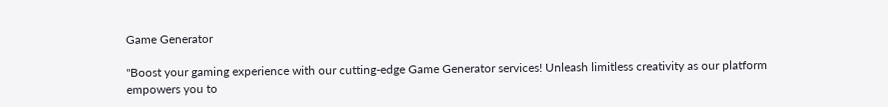Game Generator

"Boost your gaming experience with our cutting-edge Game Generator services! Unleash limitless creativity as our platform empowers you to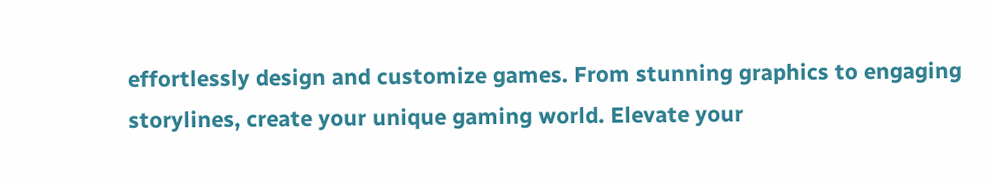effortlessly design and customize games. From stunning graphics to engaging storylines, create your unique gaming world. Elevate your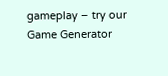gameplay – try our Game Generator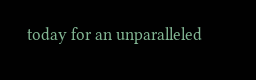today for an unparalleled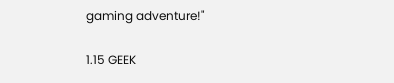gaming adventure!"

1.15 GEEK